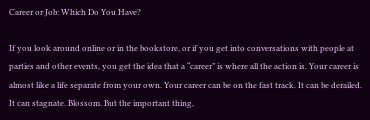Career or Job: Which Do You Have?

If you look around online or in the bookstore, or if you get into conversations with people at parties and other events, you get the idea that a “career” is where all the action is. Your career is almost like a life separate from your own. Your career can be on the fast track. It can be derailed. It can stagnate. Blossom. But the important thing,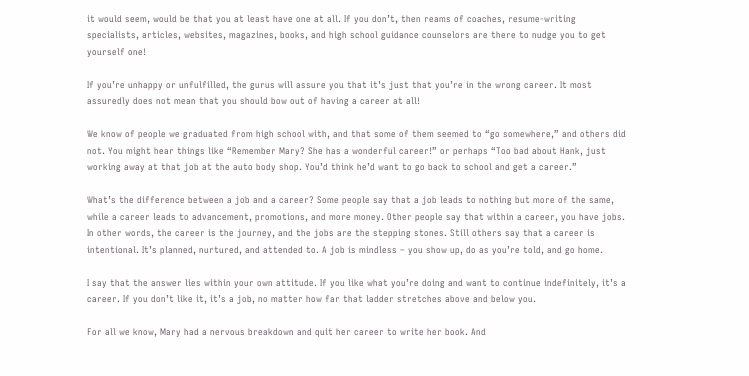it would seem, would be that you at least have one at all. If you don’t, then reams of coaches, resume-writing specialists, articles, websites, magazines, books, and high school guidance counselors are there to nudge you to get yourself one!

If you’re unhappy or unfulfilled, the gurus will assure you that it’s just that you’re in the wrong career. It most assuredly does not mean that you should bow out of having a career at all!

We know of people we graduated from high school with, and that some of them seemed to “go somewhere,” and others did not. You might hear things like “Remember Mary? She has a wonderful career!” or perhaps “Too bad about Hank, just working away at that job at the auto body shop. You’d think he’d want to go back to school and get a career.”

What’s the difference between a job and a career? Some people say that a job leads to nothing but more of the same, while a career leads to advancement, promotions, and more money. Other people say that within a career, you have jobs. In other words, the career is the journey, and the jobs are the stepping stones. Still others say that a career is intentional. It’s planned, nurtured, and attended to. A job is mindless – you show up, do as you’re told, and go home.

I say that the answer lies within your own attitude. If you like what you’re doing and want to continue indefinitely, it’s a career. If you don’t like it, it’s a job, no matter how far that ladder stretches above and below you.

For all we know, Mary had a nervous breakdown and quit her career to write her book. And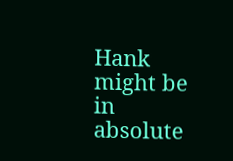Hank might be in absolute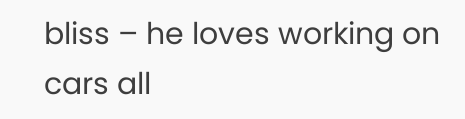bliss – he loves working on cars all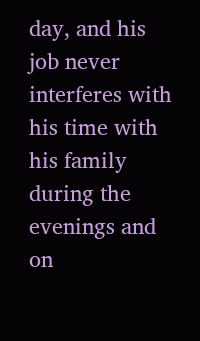day, and his job never interferes with his time with his family during the evenings and on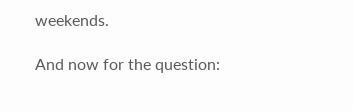weekends.

And now for the question: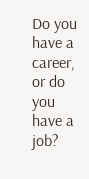Do you have a career, or do you have a job?